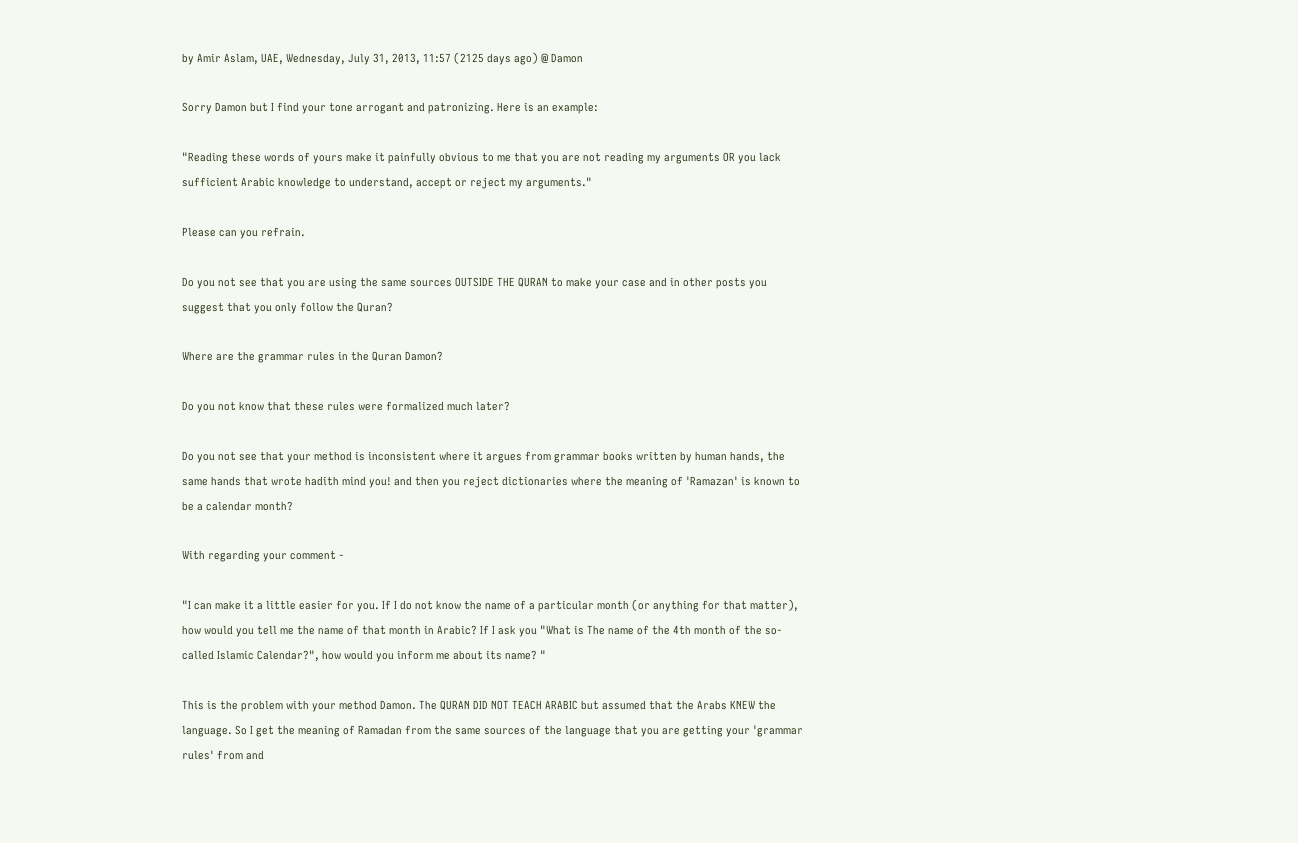by Amir Aslam, UAE, Wednesday, July 31, 2013, 11:57 (2125 days ago) @ Damon

Sorry Damon but I find your tone arrogant and patronizing. Here is an example:

"Reading these words of yours make it painfully obvious to me that you are not reading my arguments OR you lack sufficient Arabic knowledge to understand, accept or reject my arguments."

Please can you refrain.

Do you not see that you are using the same sources OUTSIDE THE QURAN to make your case and in other posts you suggest that you only follow the Quran?

Where are the grammar rules in the Quran Damon?

Do you not know that these rules were formalized much later?

Do you not see that your method is inconsistent where it argues from grammar books written by human hands, the same hands that wrote hadith mind you! and then you reject dictionaries where the meaning of 'Ramazan' is known to be a calendar month?

With regarding your comment -

"I can make it a little easier for you. If I do not know the name of a particular month (or anything for that matter), how would you tell me the name of that month in Arabic? If I ask you "What is The name of the 4th month of the so-called Islamic Calendar?", how would you inform me about its name? "

This is the problem with your method Damon. The QURAN DID NOT TEACH ARABIC but assumed that the Arabs KNEW the language. So I get the meaning of Ramadan from the same sources of the language that you are getting your 'grammar rules' from and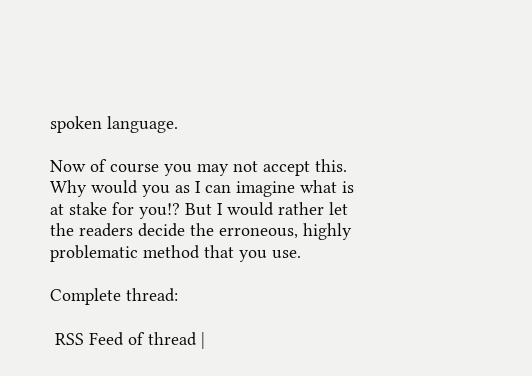spoken language.

Now of course you may not accept this. Why would you as I can imagine what is at stake for you!? But I would rather let the readers decide the erroneous, highly problematic method that you use.

Complete thread:

 RSS Feed of thread |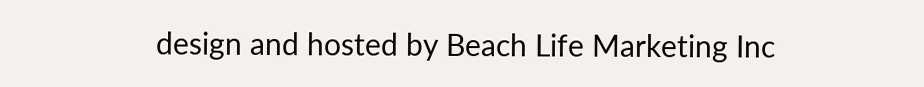design and hosted by Beach Life Marketing Inc